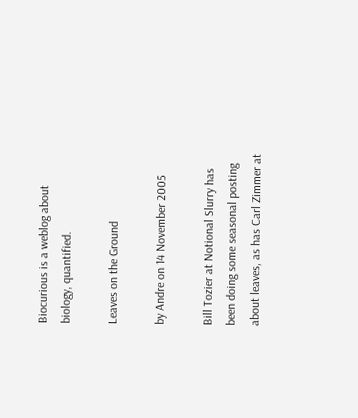Biocurious is a weblog about biology, quantified.

Leaves on the Ground

by Andre on 14 November 2005

Bill Tozier at Notional Slurry has been doing some seasonal posting about leaves, as has Carl Zimmer at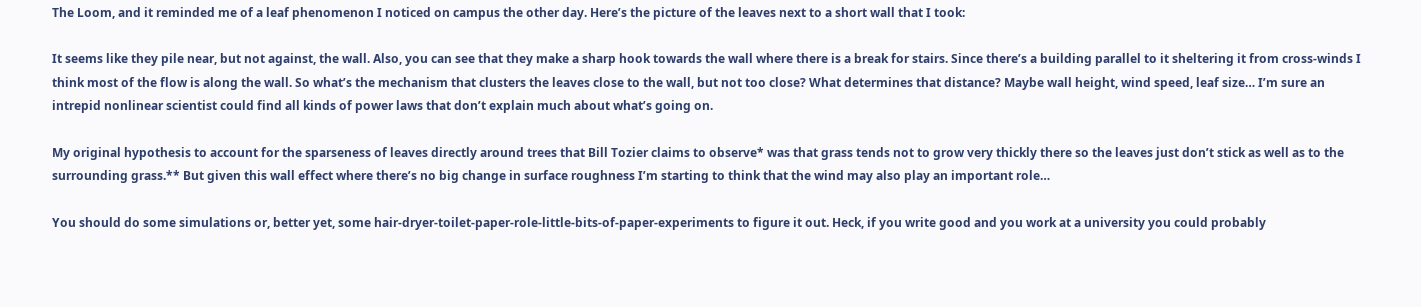The Loom, and it reminded me of a leaf phenomenon I noticed on campus the other day. Here’s the picture of the leaves next to a short wall that I took:

It seems like they pile near, but not against, the wall. Also, you can see that they make a sharp hook towards the wall where there is a break for stairs. Since there’s a building parallel to it sheltering it from cross-winds I think most of the flow is along the wall. So what’s the mechanism that clusters the leaves close to the wall, but not too close? What determines that distance? Maybe wall height, wind speed, leaf size… I’m sure an intrepid nonlinear scientist could find all kinds of power laws that don’t explain much about what’s going on.

My original hypothesis to account for the sparseness of leaves directly around trees that Bill Tozier claims to observe* was that grass tends not to grow very thickly there so the leaves just don’t stick as well as to the surrounding grass.** But given this wall effect where there’s no big change in surface roughness I’m starting to think that the wind may also play an important role…

You should do some simulations or, better yet, some hair-dryer-toilet-paper-role-little-bits-of-paper-experiments to figure it out. Heck, if you write good and you work at a university you could probably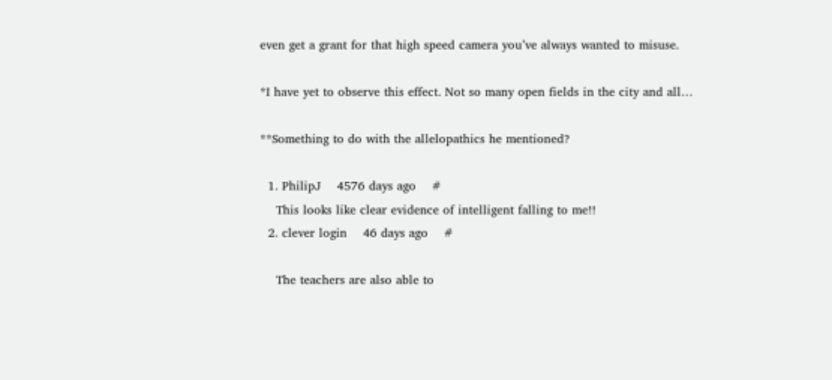even get a grant for that high speed camera you’ve always wanted to misuse.

*I have yet to observe this effect. Not so many open fields in the city and all…

**Something to do with the allelopathics he mentioned?

  1. PhilipJ    4576 days ago    #
    This looks like clear evidence of intelligent falling to me!!
  2. clever login    46 days ago    #

    The teachers are also able to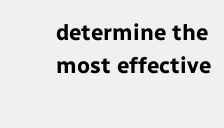determine the most effective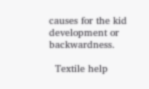causes for the kid development or backwardness.

  Textile help